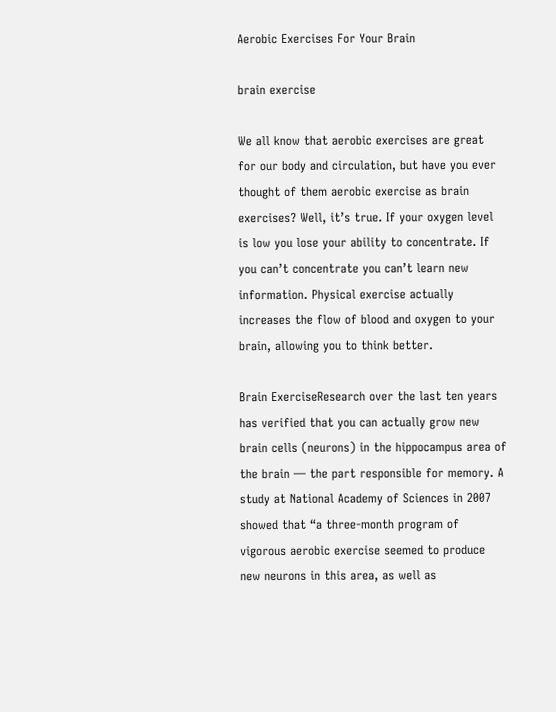Aerobic Exercises For Your Brain

brain exercise

We all know that aerobic exercises are great for our body and circulation, but have you ever thought of them aerobic exercise as brain exercises? Well, it’s true. If your oxygen level is low you lose your ability to concentrate. If you can’t concentrate you can’t learn new information. Physical exercise actually increases the flow of blood and oxygen to your brain, allowing you to think better.

Brain ExerciseResearch over the last ten years has verified that you can actually grow new brain cells (neurons) in the hippocampus area of the brain — the part responsible for memory. A study at National Academy of Sciences in 2007 showed that “a three-month program of vigorous aerobic exercise seemed to produce new neurons in this area, as well as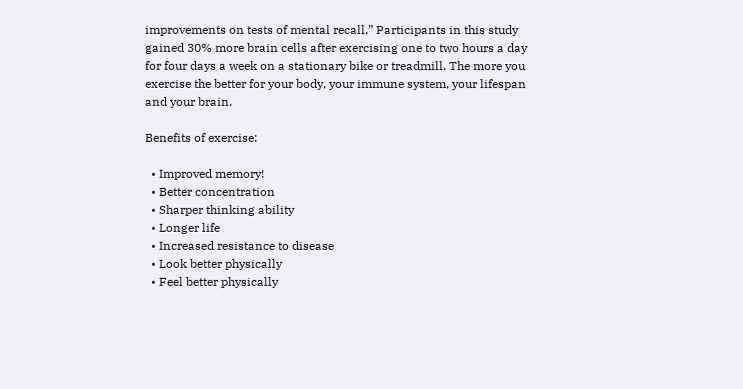improvements on tests of mental recall.” Participants in this study gained 30% more brain cells after exercising one to two hours a day for four days a week on a stationary bike or treadmill. The more you exercise the better for your body, your immune system, your lifespan and your brain.

Benefits of exercise:

  • Improved memory!
  • Better concentration
  • Sharper thinking ability
  • Longer life
  • Increased resistance to disease
  • Look better physically
  • Feel better physically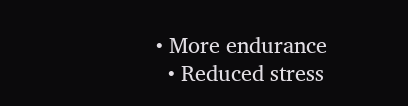• More endurance
  • Reduced stress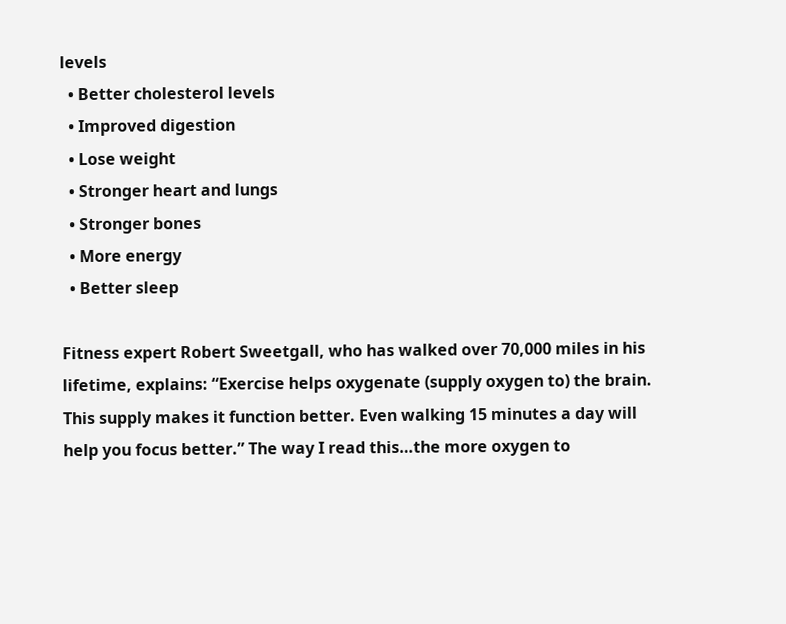levels
  • Better cholesterol levels
  • Improved digestion
  • Lose weight
  • Stronger heart and lungs
  • Stronger bones
  • More energy
  • Better sleep

Fitness expert Robert Sweetgall, who has walked over 70,000 miles in his lifetime, explains: “Exercise helps oxygenate (supply oxygen to) the brain. This supply makes it function better. Even walking 15 minutes a day will help you focus better.” The way I read this…the more oxygen to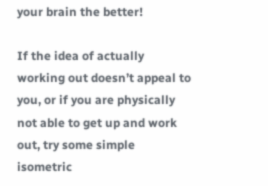your brain the better!

If the idea of actually working out doesn’t appeal to you, or if you are physically not able to get up and work out, try some simple isometric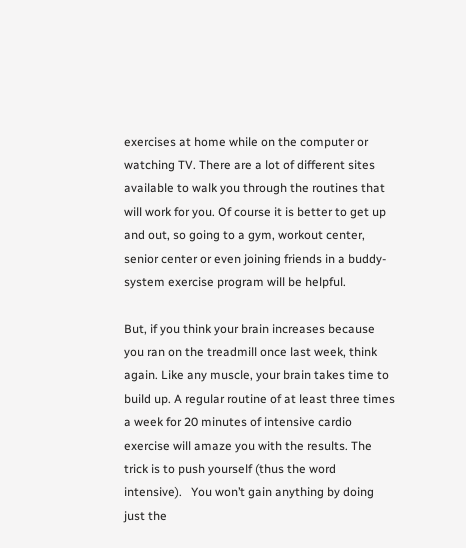exercises at home while on the computer or watching TV. There are a lot of different sites available to walk you through the routines that will work for you. Of course it is better to get up and out, so going to a gym, workout center, senior center or even joining friends in a buddy-system exercise program will be helpful.

But, if you think your brain increases because you ran on the treadmill once last week, think again. Like any muscle, your brain takes time to build up. A regular routine of at least three times a week for 20 minutes of intensive cardio exercise will amaze you with the results. The trick is to push yourself (thus the word intensive).   You won’t gain anything by doing just the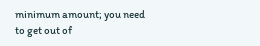minimum amount; you need to get out of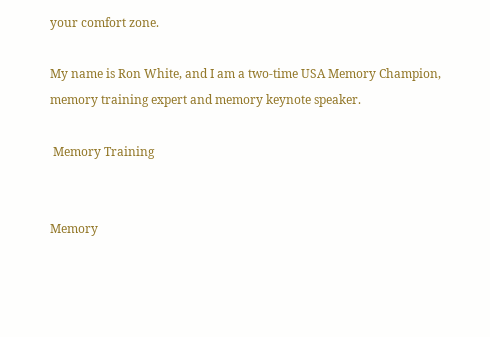your comfort zone.

My name is Ron White, and I am a two-time USA Memory Champion, memory training expert and memory keynote speaker.

 Memory Training


Memory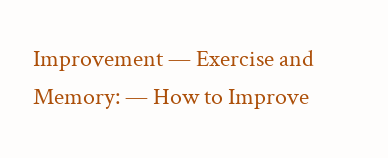Improvement — Exercise and Memory: — How to Improve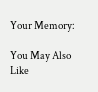Your Memory:

You May Also Like